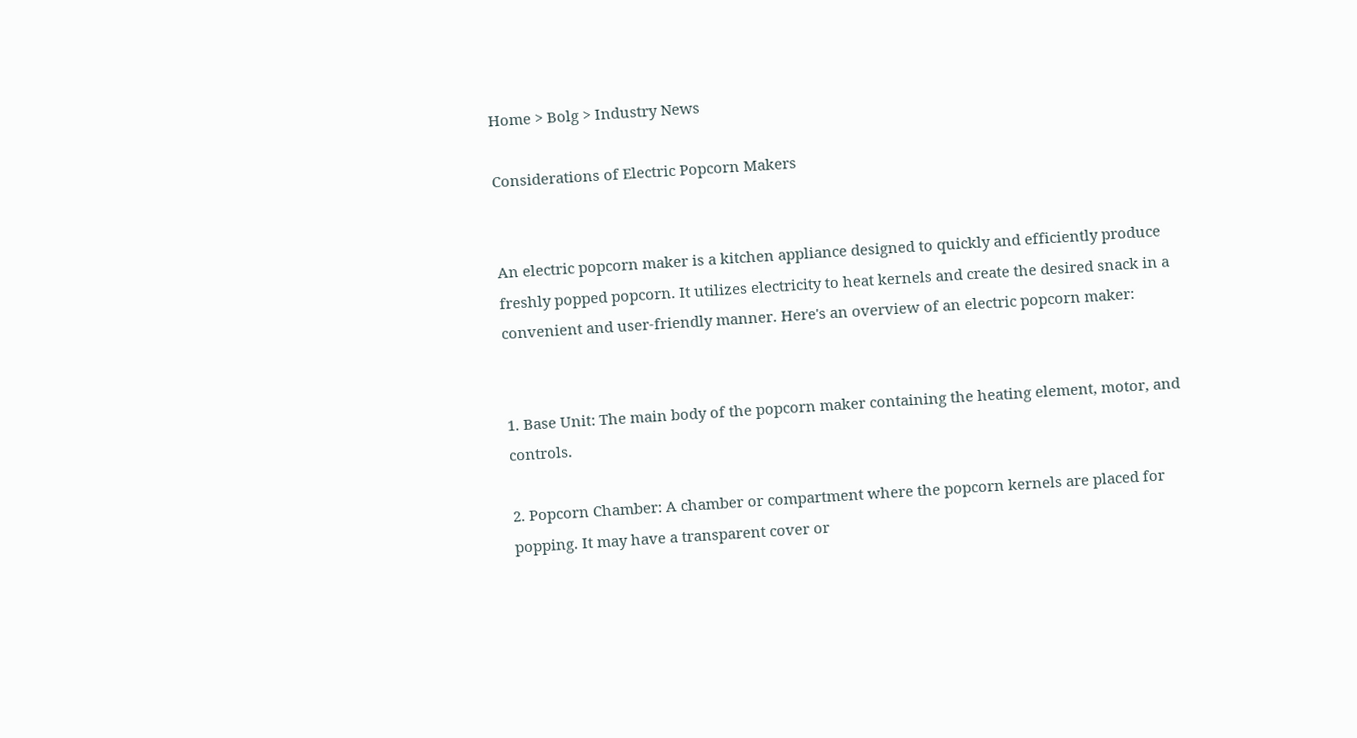Home > Bolg > Industry News

Considerations of Electric Popcorn Makers


An electric popcorn maker is a kitchen appliance designed to quickly and efficiently produce freshly popped popcorn. It utilizes electricity to heat kernels and create the desired snack in a convenient and user-friendly manner. Here's an overview of an electric popcorn maker:


1. Base Unit: The main body of the popcorn maker containing the heating element, motor, and controls.

2. Popcorn Chamber: A chamber or compartment where the popcorn kernels are placed for popping. It may have a transparent cover or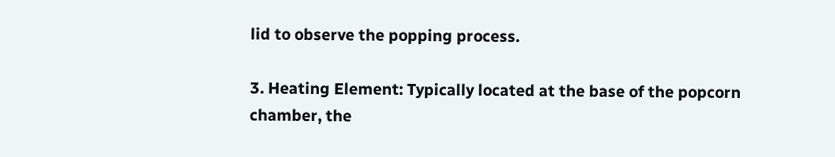lid to observe the popping process.

3. Heating Element: Typically located at the base of the popcorn chamber, the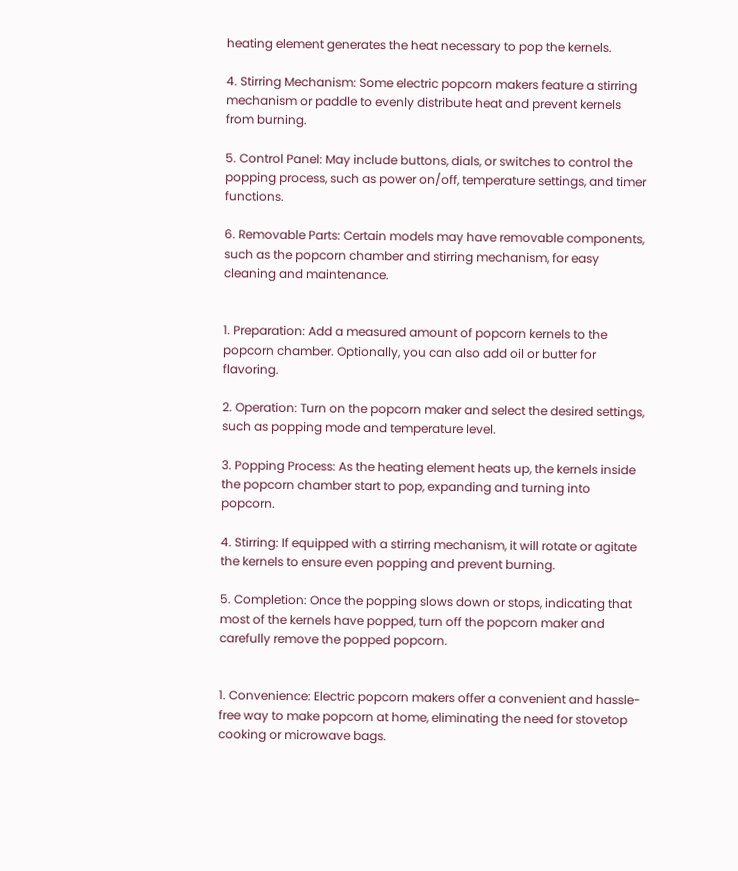heating element generates the heat necessary to pop the kernels.

4. Stirring Mechanism: Some electric popcorn makers feature a stirring mechanism or paddle to evenly distribute heat and prevent kernels from burning.

5. Control Panel: May include buttons, dials, or switches to control the popping process, such as power on/off, temperature settings, and timer functions.

6. Removable Parts: Certain models may have removable components, such as the popcorn chamber and stirring mechanism, for easy cleaning and maintenance.


1. Preparation: Add a measured amount of popcorn kernels to the popcorn chamber. Optionally, you can also add oil or butter for flavoring.

2. Operation: Turn on the popcorn maker and select the desired settings, such as popping mode and temperature level.

3. Popping Process: As the heating element heats up, the kernels inside the popcorn chamber start to pop, expanding and turning into popcorn.

4. Stirring: If equipped with a stirring mechanism, it will rotate or agitate the kernels to ensure even popping and prevent burning.

5. Completion: Once the popping slows down or stops, indicating that most of the kernels have popped, turn off the popcorn maker and carefully remove the popped popcorn.


1. Convenience: Electric popcorn makers offer a convenient and hassle-free way to make popcorn at home, eliminating the need for stovetop cooking or microwave bags.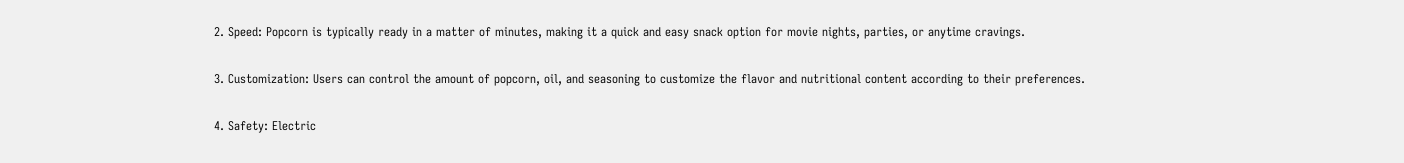2. Speed: Popcorn is typically ready in a matter of minutes, making it a quick and easy snack option for movie nights, parties, or anytime cravings.

3. Customization: Users can control the amount of popcorn, oil, and seasoning to customize the flavor and nutritional content according to their preferences.

4. Safety: Electric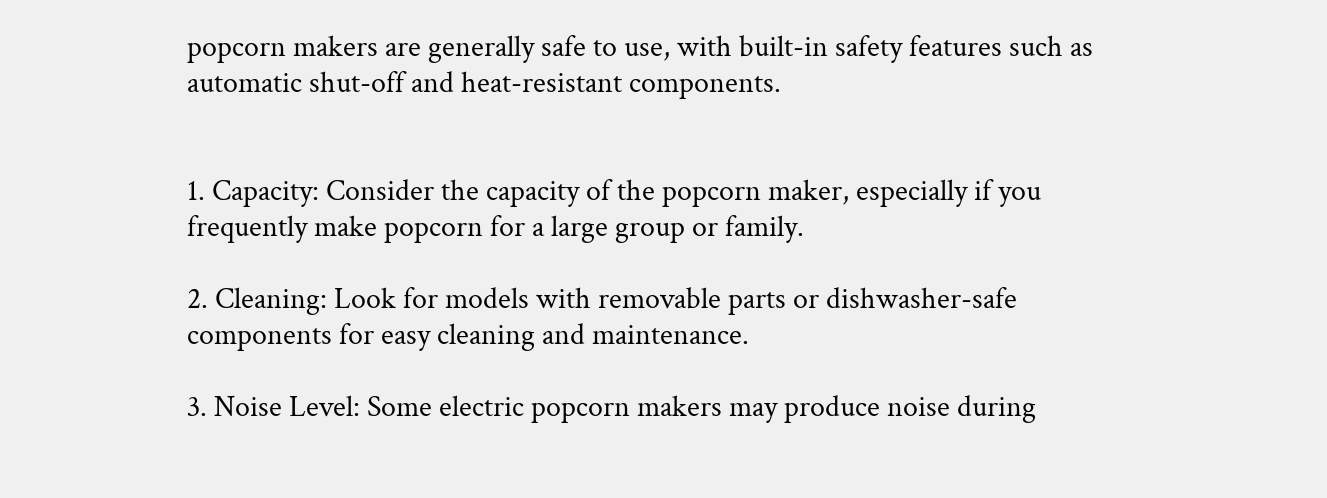popcorn makers are generally safe to use, with built-in safety features such as automatic shut-off and heat-resistant components.


1. Capacity: Consider the capacity of the popcorn maker, especially if you frequently make popcorn for a large group or family.

2. Cleaning: Look for models with removable parts or dishwasher-safe components for easy cleaning and maintenance.

3. Noise Level: Some electric popcorn makers may produce noise during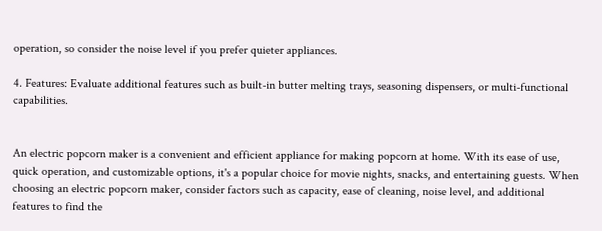operation, so consider the noise level if you prefer quieter appliances.

4. Features: Evaluate additional features such as built-in butter melting trays, seasoning dispensers, or multi-functional capabilities.


An electric popcorn maker is a convenient and efficient appliance for making popcorn at home. With its ease of use, quick operation, and customizable options, it's a popular choice for movie nights, snacks, and entertaining guests. When choosing an electric popcorn maker, consider factors such as capacity, ease of cleaning, noise level, and additional features to find the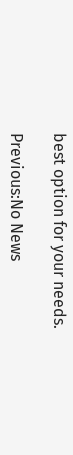best option for your needs.

Previous:No News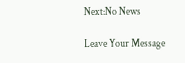Next:No News

Leave Your Message